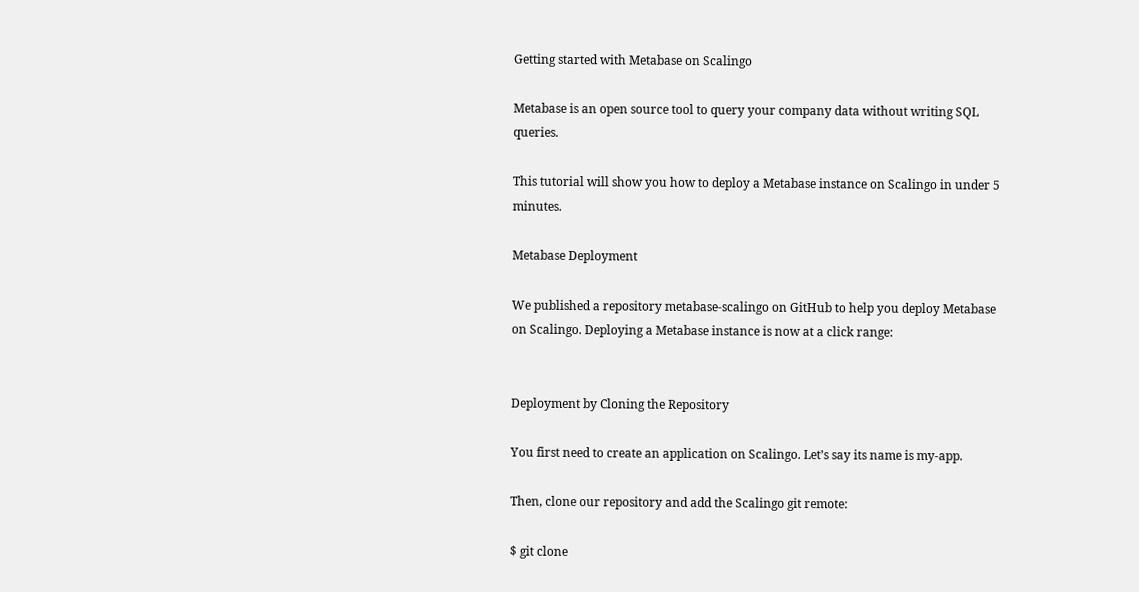Getting started with Metabase on Scalingo

Metabase is an open source tool to query your company data without writing SQL queries.

This tutorial will show you how to deploy a Metabase instance on Scalingo in under 5 minutes.

Metabase Deployment

We published a repository metabase-scalingo on GitHub to help you deploy Metabase on Scalingo. Deploying a Metabase instance is now at a click range:


Deployment by Cloning the Repository

You first need to create an application on Scalingo. Let’s say its name is my-app.

Then, clone our repository and add the Scalingo git remote:

$ git clone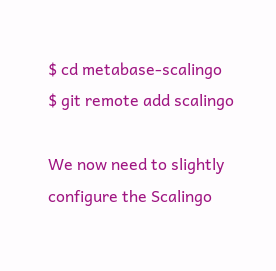$ cd metabase-scalingo
$ git remote add scalingo

We now need to slightly configure the Scalingo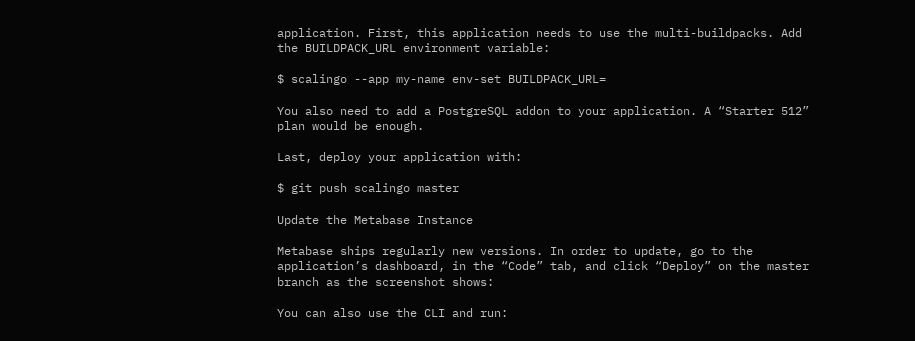application. First, this application needs to use the multi-buildpacks. Add the BUILDPACK_URL environment variable:

$ scalingo --app my-name env-set BUILDPACK_URL=

You also need to add a PostgreSQL addon to your application. A “Starter 512” plan would be enough.

Last, deploy your application with:

$ git push scalingo master

Update the Metabase Instance

Metabase ships regularly new versions. In order to update, go to the application’s dashboard, in the “Code” tab, and click “Deploy” on the master branch as the screenshot shows:

You can also use the CLI and run: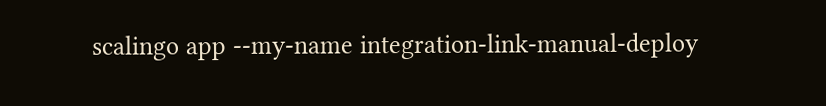scalingo app --my-name integration-link-manual-deploy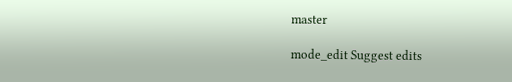master

mode_edit Suggest edits